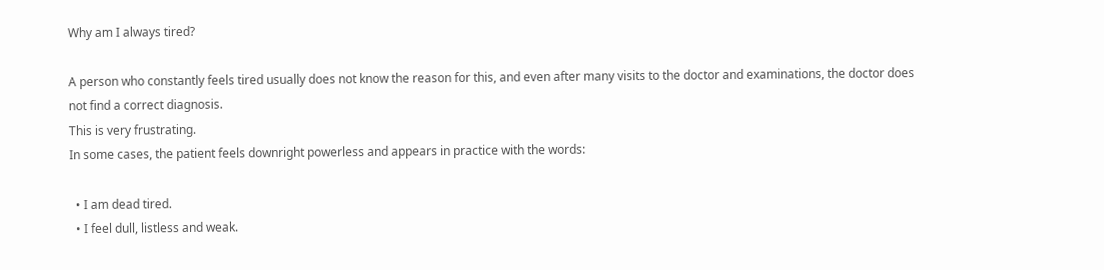Why am I always tired?

A person who constantly feels tired usually does not know the reason for this, and even after many visits to the doctor and examinations, the doctor does not find a correct diagnosis.
This is very frustrating.
In some cases, the patient feels downright powerless and appears in practice with the words:

  • I am dead tired.
  • I feel dull, listless and weak.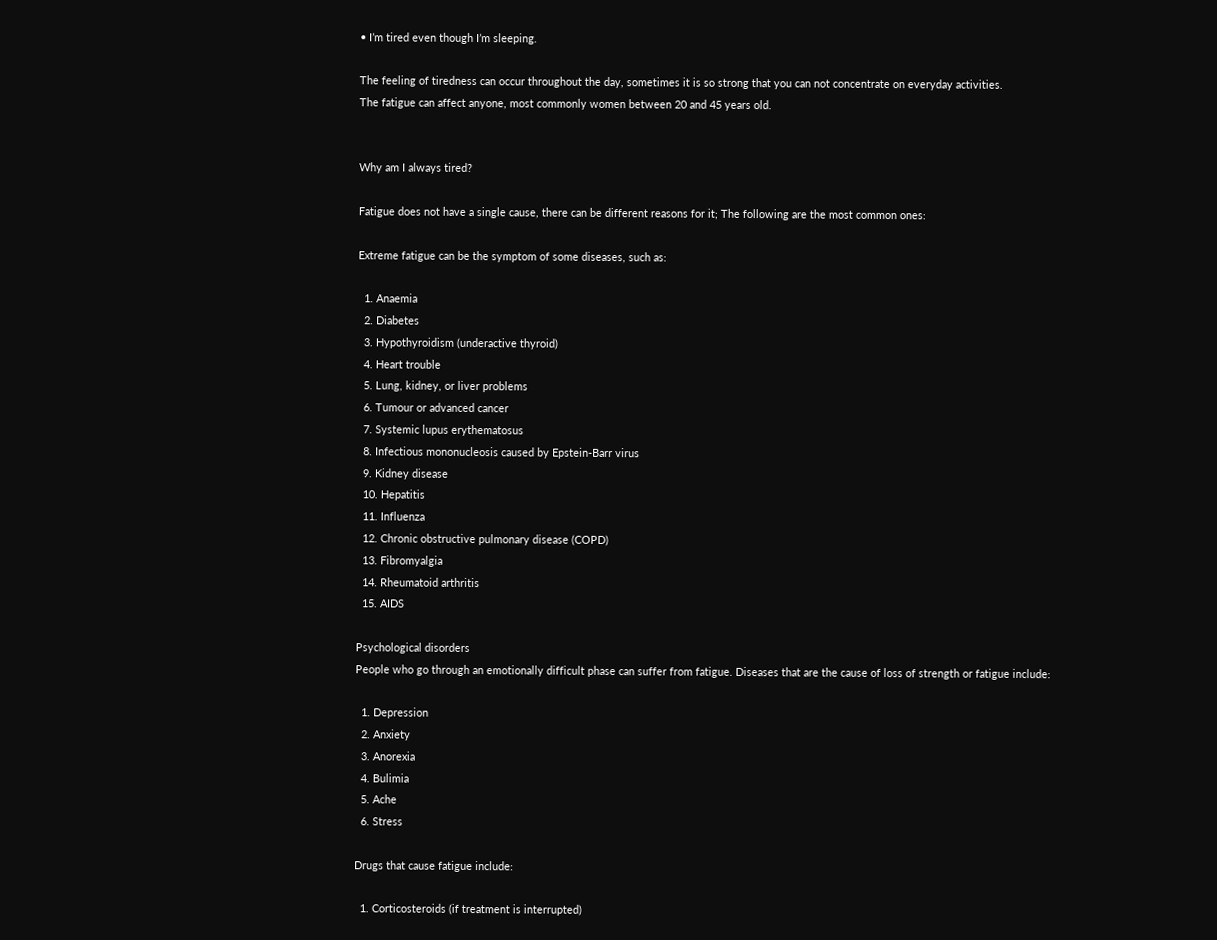• I’m tired even though I’m sleeping.

The feeling of tiredness can occur throughout the day, sometimes it is so strong that you can not concentrate on everyday activities.
The fatigue can affect anyone, most commonly women between 20 and 45 years old.


Why am I always tired?

Fatigue does not have a single cause, there can be different reasons for it; The following are the most common ones:

Extreme fatigue can be the symptom of some diseases, such as:

  1. Anaemia
  2. Diabetes
  3. Hypothyroidism (underactive thyroid)
  4. Heart trouble
  5. Lung, kidney, or liver problems
  6. Tumour or advanced cancer
  7. Systemic lupus erythematosus
  8. Infectious mononucleosis caused by Epstein-Barr virus
  9. Kidney disease
  10. Hepatitis
  11. Influenza
  12. Chronic obstructive pulmonary disease (COPD)
  13. Fibromyalgia
  14. Rheumatoid arthritis
  15. AIDS

Psychological disorders
People who go through an emotionally difficult phase can suffer from fatigue. Diseases that are the cause of loss of strength or fatigue include:

  1. Depression
  2. Anxiety
  3. Anorexia
  4. Bulimia
  5. Ache
  6. Stress

Drugs that cause fatigue include:

  1. Corticosteroids (if treatment is interrupted)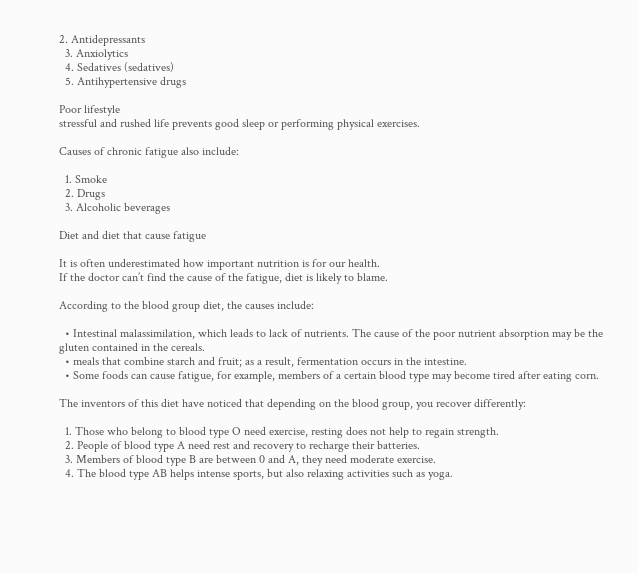2. Antidepressants
  3. Anxiolytics
  4. Sedatives (sedatives)
  5. Antihypertensive drugs

Poor lifestyle
stressful and rushed life prevents good sleep or performing physical exercises.

Causes of chronic fatigue also include:

  1. Smoke
  2. Drugs
  3. Alcoholic beverages

Diet and diet that cause fatigue

It is often underestimated how important nutrition is for our health.
If the doctor can’t find the cause of the fatigue, diet is likely to blame.

According to the blood group diet, the causes include:

  • Intestinal malassimilation, which leads to lack of nutrients. The cause of the poor nutrient absorption may be the gluten contained in the cereals.
  • meals that combine starch and fruit; as a result, fermentation occurs in the intestine.
  • Some foods can cause fatigue, for example, members of a certain blood type may become tired after eating corn.

The inventors of this diet have noticed that depending on the blood group, you recover differently:

  1. Those who belong to blood type O need exercise, resting does not help to regain strength.
  2. People of blood type A need rest and recovery to recharge their batteries.
  3. Members of blood type B are between 0 and A, they need moderate exercise.
  4. The blood type AB helps intense sports, but also relaxing activities such as yoga.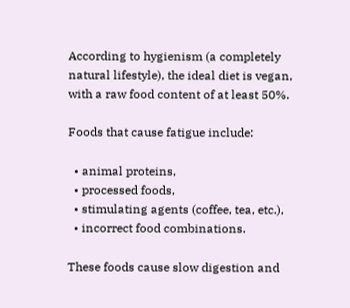According to hygienism (a completely natural lifestyle), the ideal diet is vegan, with a raw food content of at least 50%.

Foods that cause fatigue include:

  • animal proteins,
  • processed foods,
  • stimulating agents (coffee, tea, etc.),
  • incorrect food combinations.

These foods cause slow digestion and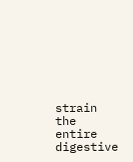strain the entire digestive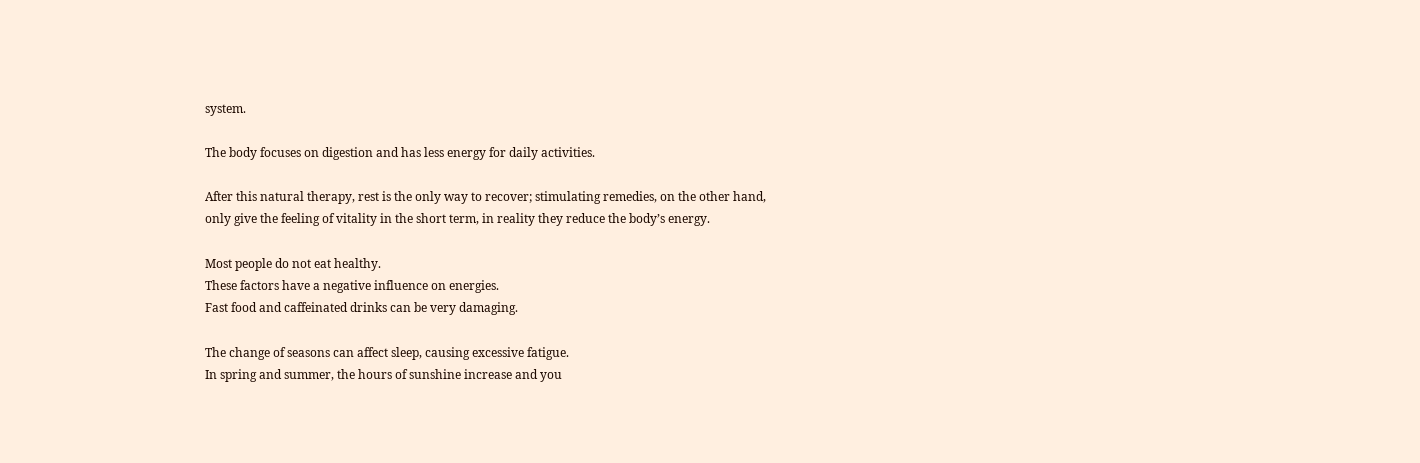system.

The body focuses on digestion and has less energy for daily activities.

After this natural therapy, rest is the only way to recover; stimulating remedies, on the other hand, only give the feeling of vitality in the short term, in reality they reduce the body’s energy.

Most people do not eat healthy.
These factors have a negative influence on energies.
Fast food and caffeinated drinks can be very damaging.

The change of seasons can affect sleep, causing excessive fatigue.
In spring and summer, the hours of sunshine increase and you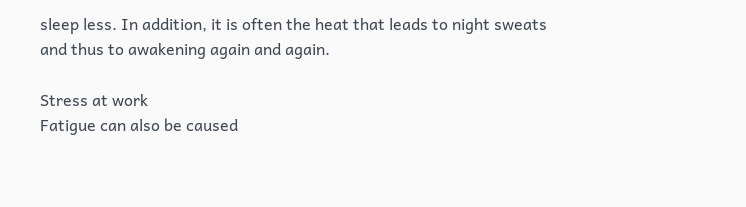sleep less. In addition, it is often the heat that leads to night sweats and thus to awakening again and again.

Stress at work
Fatigue can also be caused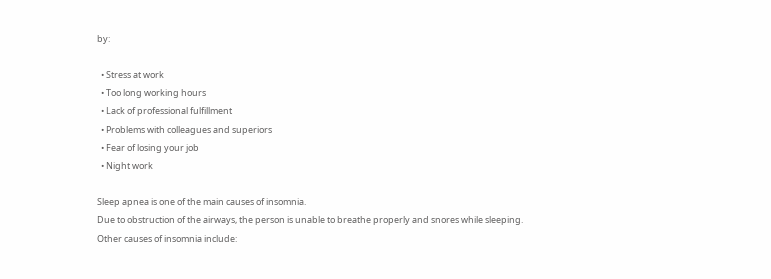by:

  • Stress at work
  • Too long working hours
  • Lack of professional fulfillment
  • Problems with colleagues and superiors
  • Fear of losing your job
  • Night work

Sleep apnea is one of the main causes of insomnia.
Due to obstruction of the airways, the person is unable to breathe properly and snores while sleeping.
Other causes of insomnia include: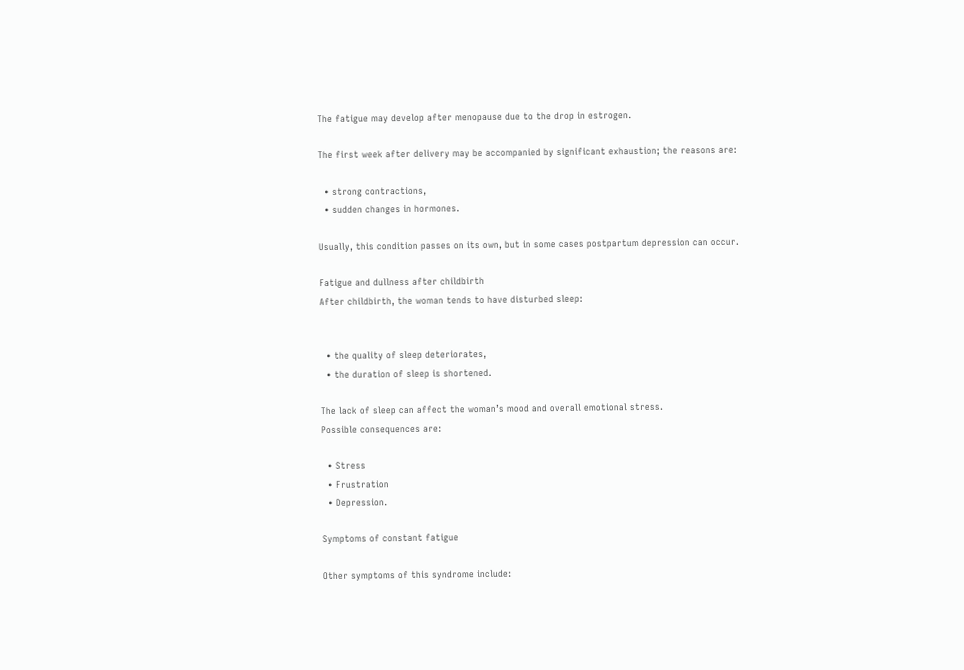The fatigue may develop after menopause due to the drop in estrogen.

The first week after delivery may be accompanied by significant exhaustion; the reasons are:

  • strong contractions,
  • sudden changes in hormones.

Usually, this condition passes on its own, but in some cases postpartum depression can occur.

Fatigue and dullness after childbirth
After childbirth, the woman tends to have disturbed sleep:


  • the quality of sleep deteriorates,
  • the duration of sleep is shortened.

The lack of sleep can affect the woman’s mood and overall emotional stress.
Possible consequences are:

  • Stress
  • Frustration
  • Depression.

Symptoms of constant fatigue

Other symptoms of this syndrome include: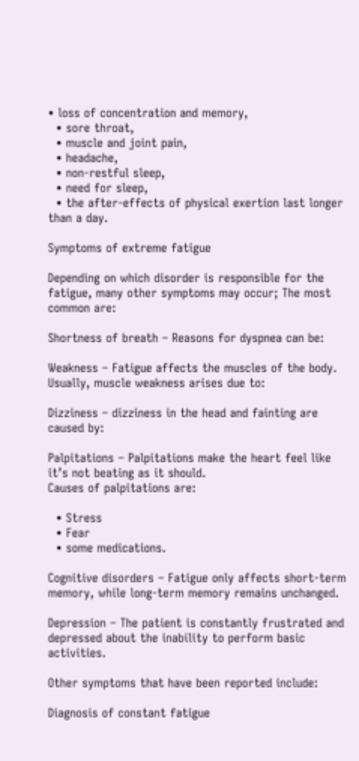• loss of concentration and memory,
  • sore throat,
  • muscle and joint pain,
  • headache,
  • non-restful sleep,
  • need for sleep,
  • the after-effects of physical exertion last longer than a day.

Symptoms of extreme fatigue

Depending on which disorder is responsible for the fatigue, many other symptoms may occur; The most common are:

Shortness of breath – Reasons for dyspnea can be:

Weakness – Fatigue affects the muscles of the body. Usually, muscle weakness arises due to:

Dizziness – dizziness in the head and fainting are caused by:

Palpitations – Palpitations make the heart feel like it’s not beating as it should.
Causes of palpitations are:

  • Stress
  • Fear
  • some medications.

Cognitive disorders – Fatigue only affects short-term memory, while long-term memory remains unchanged.

Depression – The patient is constantly frustrated and depressed about the inability to perform basic activities.

Other symptoms that have been reported include:

Diagnosis of constant fatigue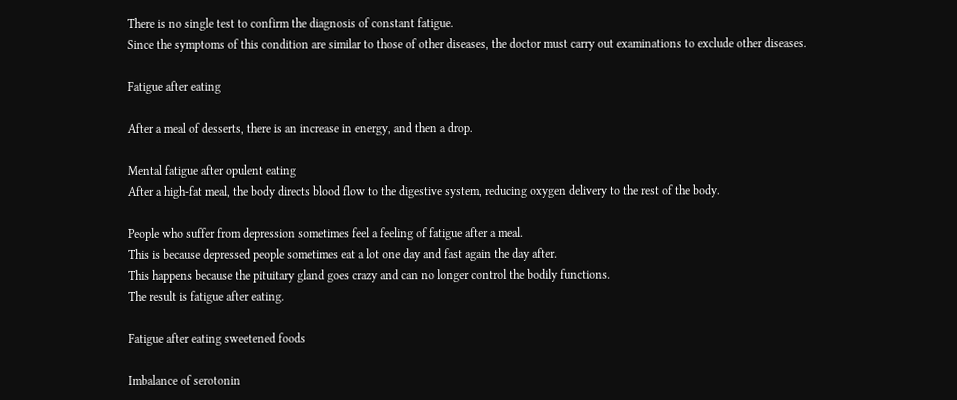There is no single test to confirm the diagnosis of constant fatigue.
Since the symptoms of this condition are similar to those of other diseases, the doctor must carry out examinations to exclude other diseases.

Fatigue after eating

After a meal of desserts, there is an increase in energy, and then a drop.

Mental fatigue after opulent eating
After a high-fat meal, the body directs blood flow to the digestive system, reducing oxygen delivery to the rest of the body.

People who suffer from depression sometimes feel a feeling of fatigue after a meal.
This is because depressed people sometimes eat a lot one day and fast again the day after.
This happens because the pituitary gland goes crazy and can no longer control the bodily functions.
The result is fatigue after eating.

Fatigue after eating sweetened foods

Imbalance of serotonin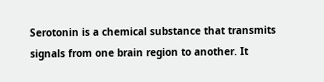Serotonin is a chemical substance that transmits signals from one brain region to another. It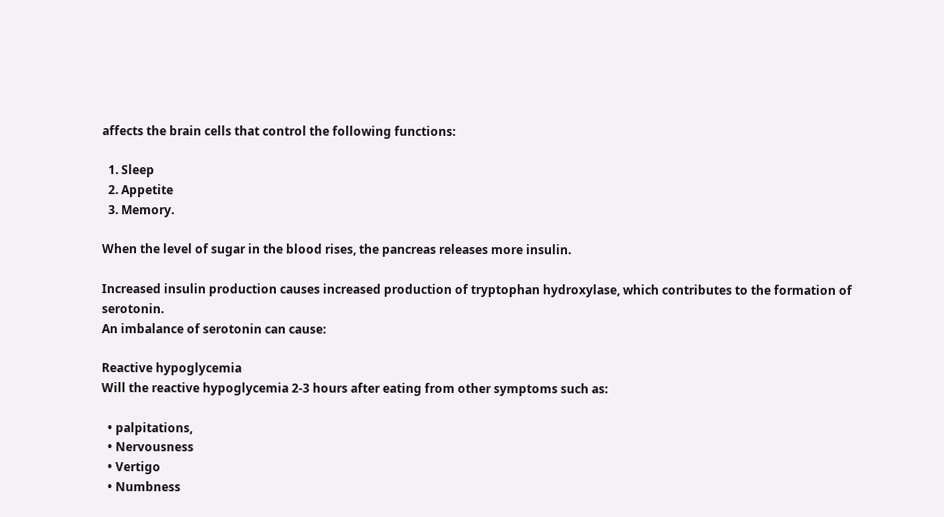affects the brain cells that control the following functions:

  1. Sleep
  2. Appetite
  3. Memory.

When the level of sugar in the blood rises, the pancreas releases more insulin.

Increased insulin production causes increased production of tryptophan hydroxylase, which contributes to the formation of serotonin.
An imbalance of serotonin can cause:

Reactive hypoglycemia
Will the reactive hypoglycemia 2-3 hours after eating from other symptoms such as:

  • palpitations,
  • Nervousness
  • Vertigo
  • Numbness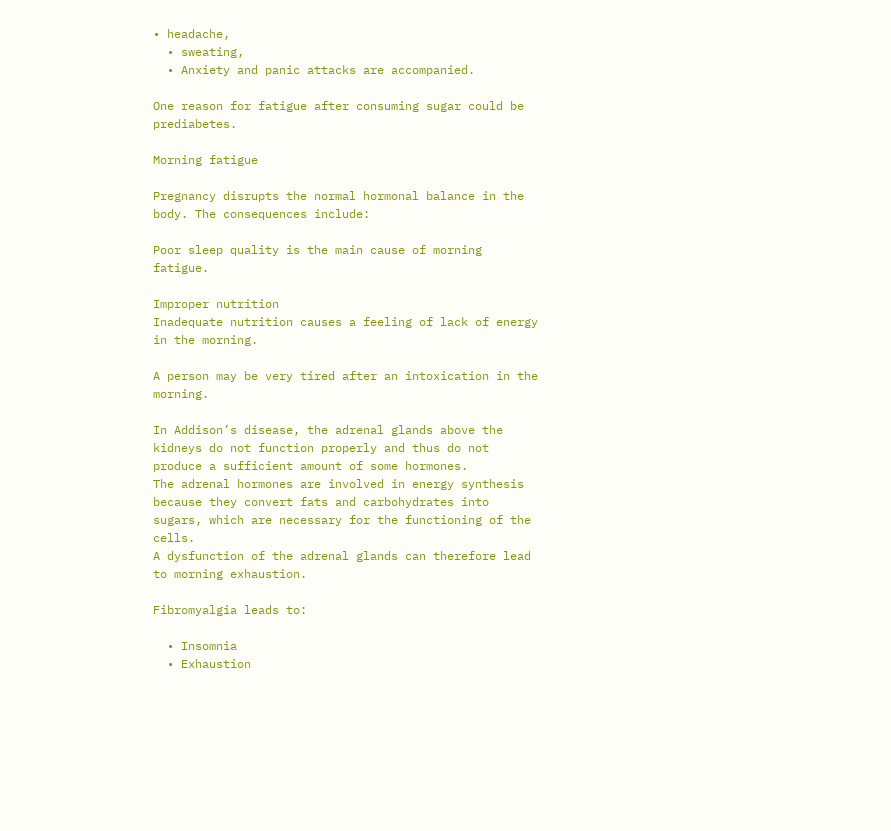• headache,
  • sweating,
  • Anxiety and panic attacks are accompanied.

One reason for fatigue after consuming sugar could be prediabetes.

Morning fatigue

Pregnancy disrupts the normal hormonal balance in the body. The consequences include:

Poor sleep quality is the main cause of morning fatigue.

Improper nutrition
Inadequate nutrition causes a feeling of lack of energy in the morning.

A person may be very tired after an intoxication in the morning.

In Addison’s disease, the adrenal glands above the kidneys do not function properly and thus do not produce a sufficient amount of some hormones.
The adrenal hormones are involved in energy synthesis because they convert fats and carbohydrates into sugars, which are necessary for the functioning of the cells.
A dysfunction of the adrenal glands can therefore lead to morning exhaustion.

Fibromyalgia leads to:

  • Insomnia
  • Exhaustion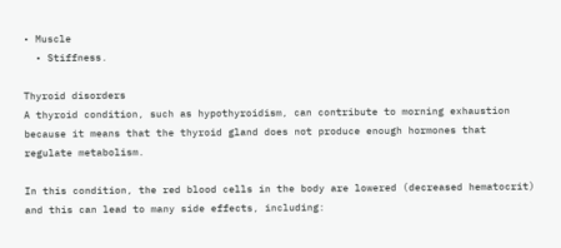• Muscle
  • Stiffness.

Thyroid disorders
A thyroid condition, such as hypothyroidism, can contribute to morning exhaustion because it means that the thyroid gland does not produce enough hormones that regulate metabolism.

In this condition, the red blood cells in the body are lowered (decreased hematocrit) and this can lead to many side effects, including: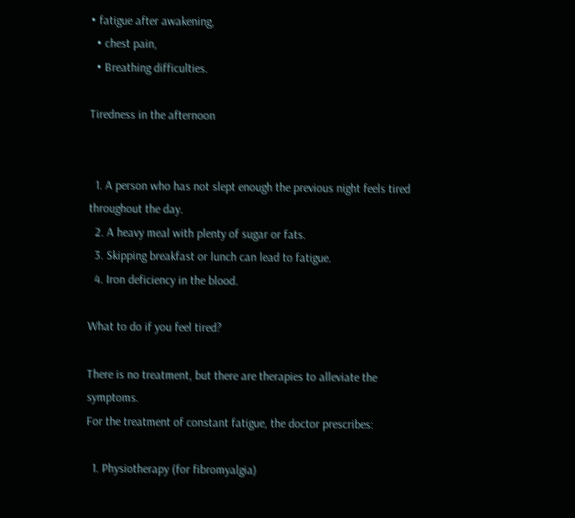• fatigue after awakening,
  • chest pain,
  • Breathing difficulties.

Tiredness in the afternoon


  1. A person who has not slept enough the previous night feels tired throughout the day.
  2. A heavy meal with plenty of sugar or fats.
  3. Skipping breakfast or lunch can lead to fatigue.
  4. Iron deficiency in the blood.

What to do if you feel tired?

There is no treatment, but there are therapies to alleviate the symptoms.
For the treatment of constant fatigue, the doctor prescribes:

  1. Physiotherapy (for fibromyalgia)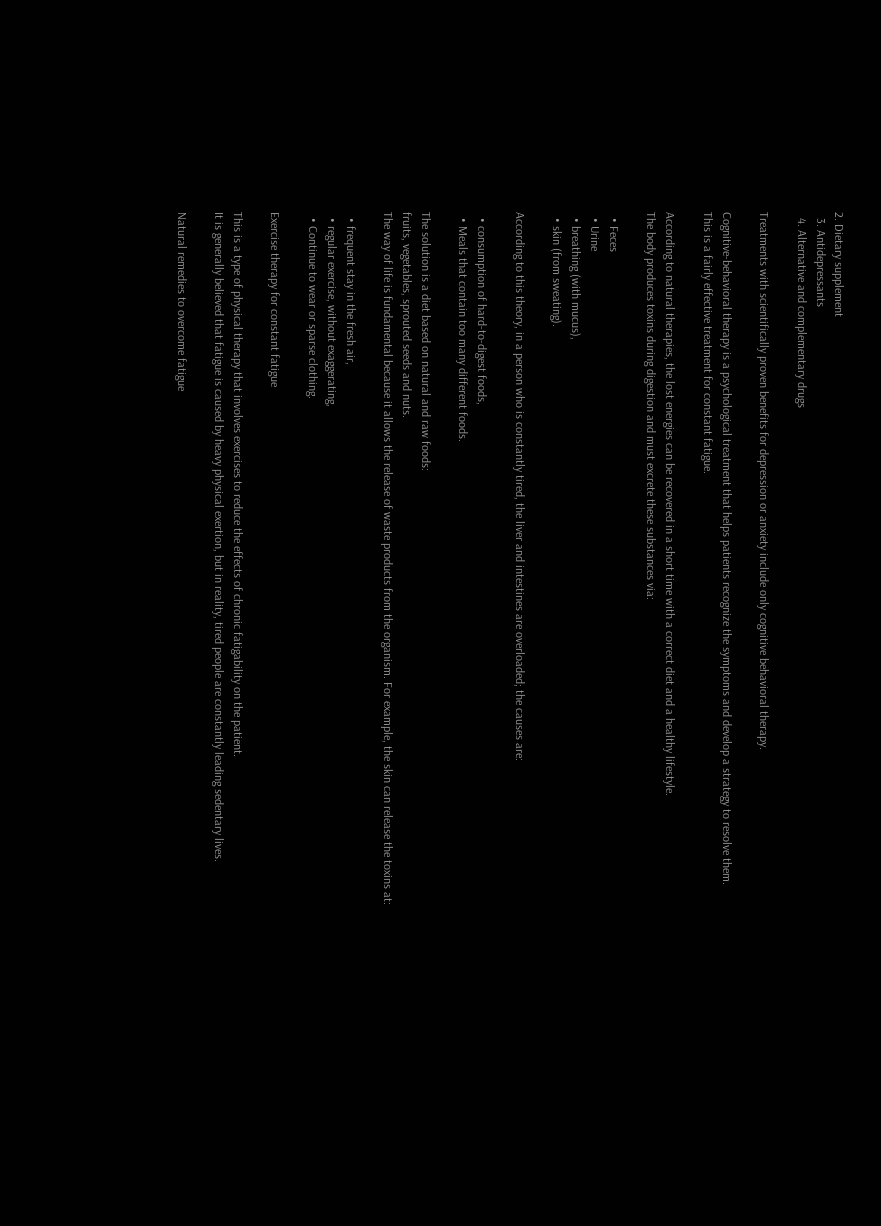2. Dietary supplement
  3. Antidepressants
  4. Alternative and complementary drugs

Treatments with scientifically proven benefits for depression or anxiety include only cognitive behavioral therapy.

Cognitive-behavioral therapy is a psychological treatment that helps patients recognize the symptoms and develop a strategy to resolve them.
This is a fairly effective treatment for constant fatigue.

According to natural therapies, the lost energies can be recovered in a short time with a correct diet and a healthy lifestyle.
The body produces toxins during digestion and must excrete these substances via:

  • Feces
  • Urine
  • breathing (with mucus),
  • skin (from sweating).

According to this theory, in a person who is constantly tired, the liver and intestines are overloaded; the causes are:

  • consumption of hard-to-digest foods,
  • Meals that contain too many different foods.

The solution is a diet based on natural and raw foods:
fruits, vegetables, sprouted seeds and nuts.
The way of life is fundamental because it allows the release of waste products from the organism. For example, the skin can release the toxins at:

  • frequent stay in the fresh air,
  • regular exercise, without exaggerating,
  • Continue to wear or sparse clothing.

Exercise therapy for constant fatigue

This is a type of physical therapy that involves exercises to reduce the effects of chronic fatigability on the patient.
It is generally believed that fatigue is caused by heavy physical exertion, but in reality, tired people are constantly leading sedentary lives.

Natural remedies to overcome fatigue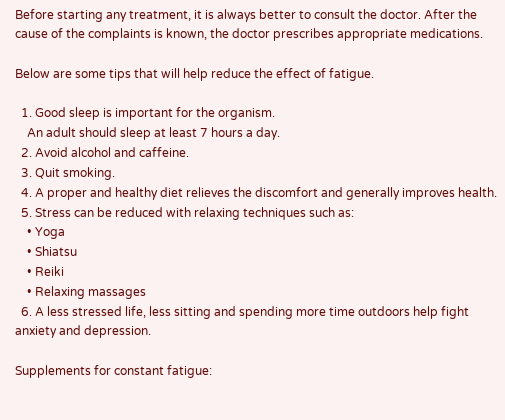Before starting any treatment, it is always better to consult the doctor. After the cause of the complaints is known, the doctor prescribes appropriate medications.

Below are some tips that will help reduce the effect of fatigue.

  1. Good sleep is important for the organism.
    An adult should sleep at least 7 hours a day.
  2. Avoid alcohol and caffeine.
  3. Quit smoking.
  4. A proper and healthy diet relieves the discomfort and generally improves health.
  5. Stress can be reduced with relaxing techniques such as:
    • Yoga
    • Shiatsu
    • Reiki
    • Relaxing massages
  6. A less stressed life, less sitting and spending more time outdoors help fight anxiety and depression.

Supplements for constant fatigue: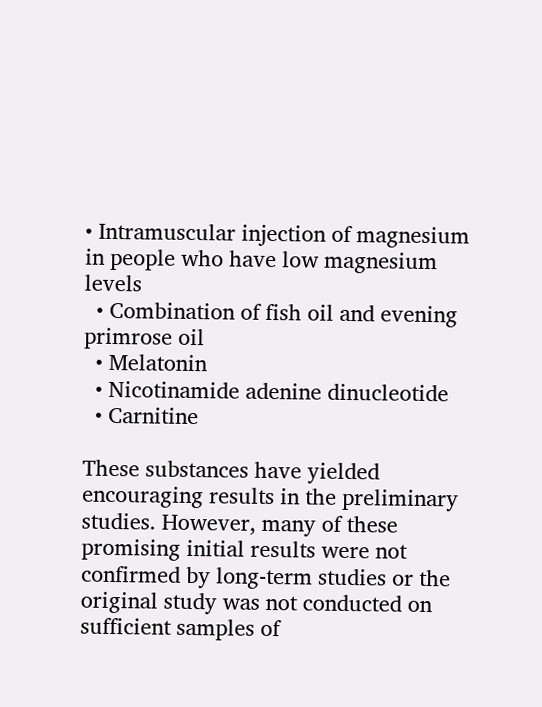• Intramuscular injection of magnesium in people who have low magnesium levels
  • Combination of fish oil and evening primrose oil
  • Melatonin
  • Nicotinamide adenine dinucleotide
  • Carnitine

These substances have yielded encouraging results in the preliminary studies. However, many of these promising initial results were not confirmed by long-term studies or the original study was not conducted on sufficient samples of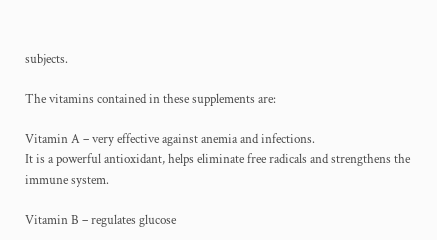subjects.

The vitamins contained in these supplements are:

Vitamin A – very effective against anemia and infections.
It is a powerful antioxidant, helps eliminate free radicals and strengthens the immune system.

Vitamin B – regulates glucose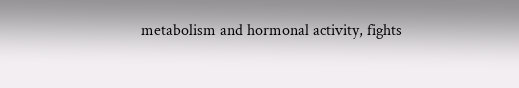metabolism and hormonal activity, fights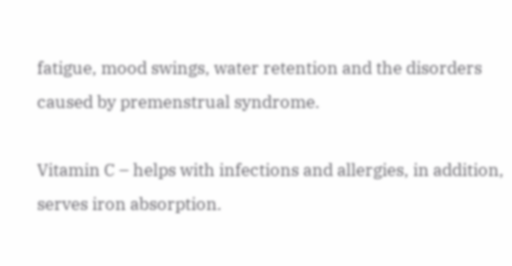fatigue, mood swings, water retention and the disorders caused by premenstrual syndrome.

Vitamin C – helps with infections and allergies, in addition, serves iron absorption.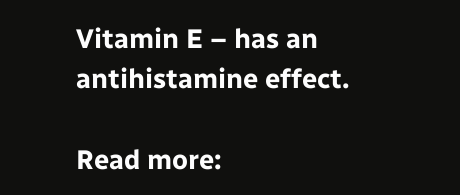Vitamin E – has an antihistamine effect.

Read more: